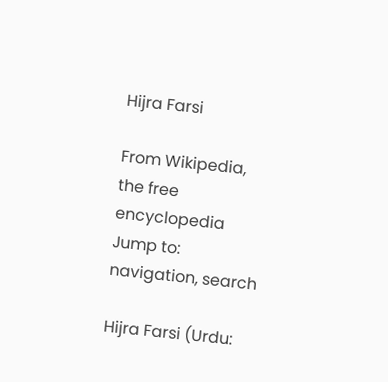Hijra Farsi

From Wikipedia, the free encyclopedia
Jump to: navigation, search

Hijra Farsi (Urdu: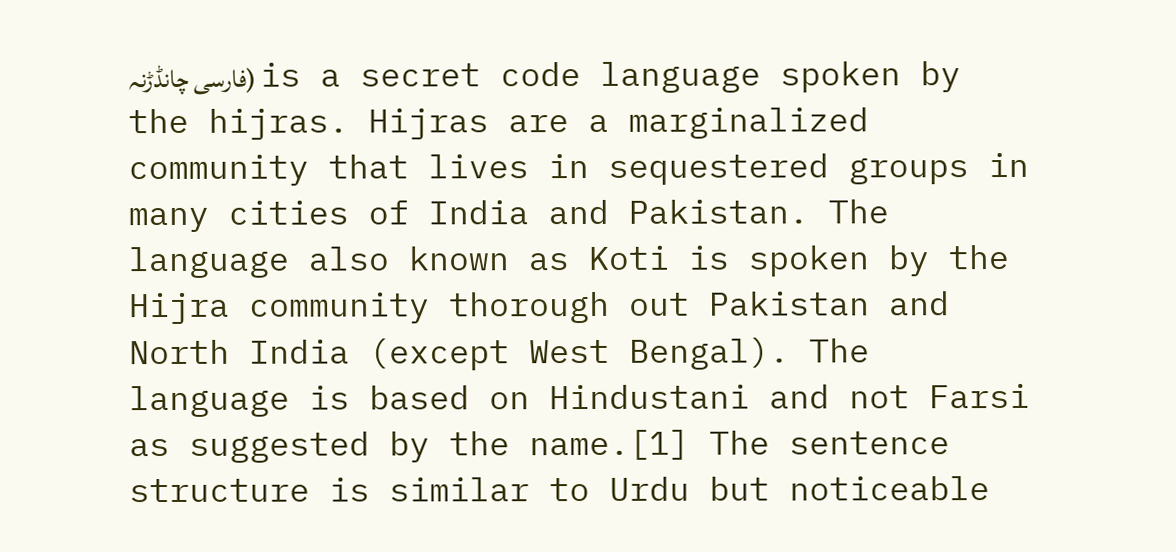فارسی چانڈڑنہ) is a secret code language spoken by the hijras. Hijras are a marginalized community that lives in sequestered groups in many cities of India and Pakistan. The language also known as Koti is spoken by the Hijra community thorough out Pakistan and North India (except West Bengal). The language is based on Hindustani and not Farsi as suggested by the name.[1] The sentence structure is similar to Urdu but noticeable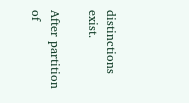distinctions exist.

After partition of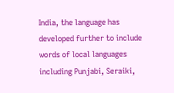India, the language has developed further to include words of local languages including Punjabi, Seraiki,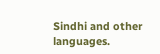Sindhi and other languages.